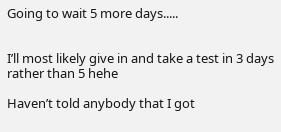Going to wait 5 more days.....


I’ll most likely give in and take a test in 3 days rather than 5 hehe

Haven’t told anybody that I got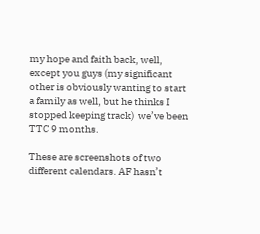my hope and faith back, well, except you guys (my significant other is obviously wanting to start a family as well, but he thinks I stopped keeping track)  we’ve been TTC 9 months.

These are screenshots of two different calendars. AF hasn’t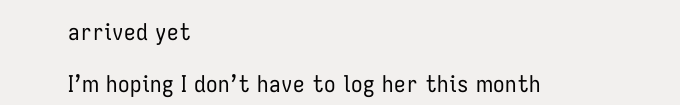arrived yet

I’m hoping I don’t have to log her this month